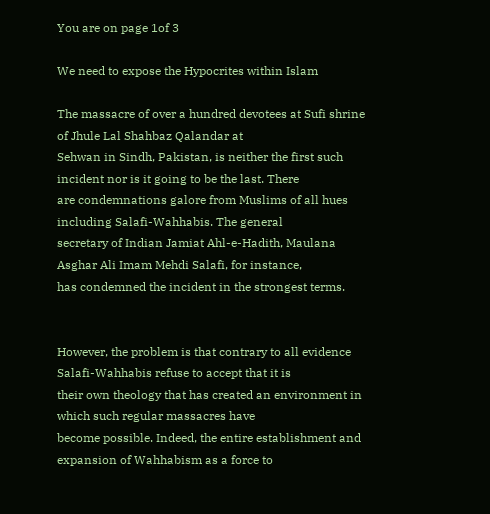You are on page 1of 3

We need to expose the Hypocrites within Islam

The massacre of over a hundred devotees at Sufi shrine of Jhule Lal Shahbaz Qalandar at
Sehwan in Sindh, Pakistan, is neither the first such incident nor is it going to be the last. There
are condemnations galore from Muslims of all hues including Salafi-Wahhabis. The general
secretary of Indian Jamiat Ahl-e-Hadith, Maulana Asghar Ali Imam Mehdi Salafi, for instance,
has condemned the incident in the strongest terms.


However, the problem is that contrary to all evidence Salafi-Wahhabis refuse to accept that it is
their own theology that has created an environment in which such regular massacres have
become possible. Indeed, the entire establishment and expansion of Wahhabism as a force to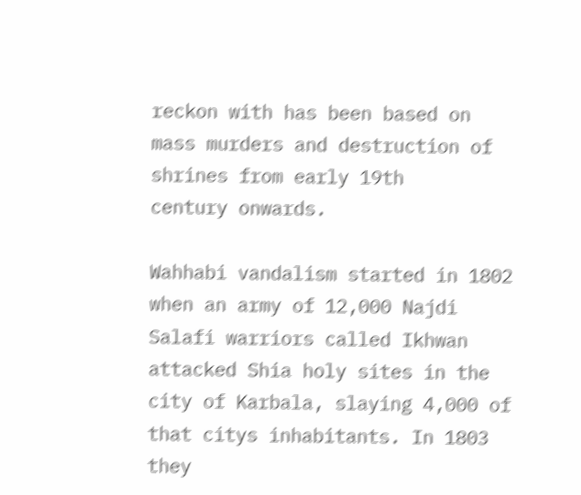reckon with has been based on mass murders and destruction of shrines from early 19th
century onwards.

Wahhabi vandalism started in 1802 when an army of 12,000 Najdi Salafi warriors called Ikhwan
attacked Shia holy sites in the city of Karbala, slaying 4,000 of that citys inhabitants. In 1803
they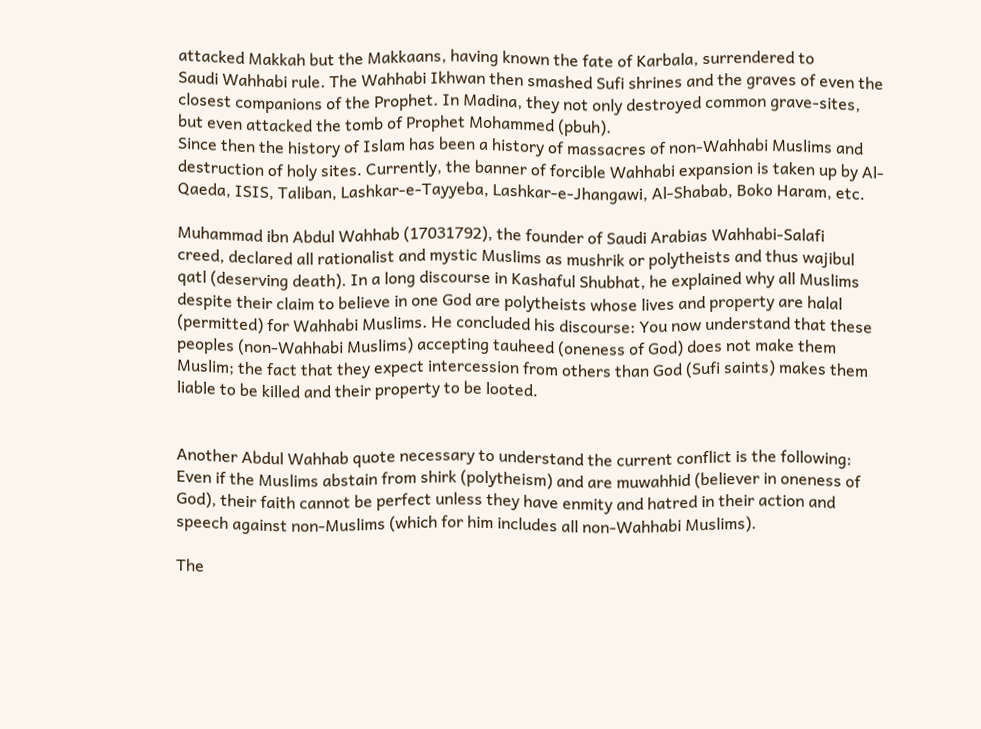attacked Makkah but the Makkaans, having known the fate of Karbala, surrendered to
Saudi Wahhabi rule. The Wahhabi Ikhwan then smashed Sufi shrines and the graves of even the
closest companions of the Prophet. In Madina, they not only destroyed common grave-sites,
but even attacked the tomb of Prophet Mohammed (pbuh).
Since then the history of Islam has been a history of massacres of non-Wahhabi Muslims and
destruction of holy sites. Currently, the banner of forcible Wahhabi expansion is taken up by Al-
Qaeda, ISIS, Taliban, Lashkar-e-Tayyeba, Lashkar-e-Jhangawi, Al-Shabab, Boko Haram, etc.

Muhammad ibn Abdul Wahhab (17031792), the founder of Saudi Arabias Wahhabi-Salafi
creed, declared all rationalist and mystic Muslims as mushrik or polytheists and thus wajibul
qatl (deserving death). In a long discourse in Kashaful Shubhat, he explained why all Muslims
despite their claim to believe in one God are polytheists whose lives and property are halal
(permitted) for Wahhabi Muslims. He concluded his discourse: You now understand that these
peoples (non-Wahhabi Muslims) accepting tauheed (oneness of God) does not make them
Muslim; the fact that they expect intercession from others than God (Sufi saints) makes them
liable to be killed and their property to be looted.


Another Abdul Wahhab quote necessary to understand the current conflict is the following:
Even if the Muslims abstain from shirk (polytheism) and are muwahhid (believer in oneness of
God), their faith cannot be perfect unless they have enmity and hatred in their action and
speech against non-Muslims (which for him includes all non-Wahhabi Muslims).

The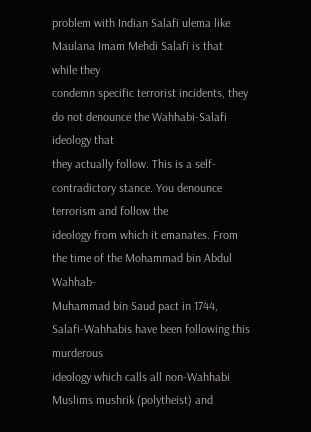problem with Indian Salafi ulema like Maulana Imam Mehdi Salafi is that while they
condemn specific terrorist incidents, they do not denounce the Wahhabi-Salafi ideology that
they actually follow. This is a self-contradictory stance. You denounce terrorism and follow the
ideology from which it emanates. From the time of the Mohammad bin Abdul Wahhab-
Muhammad bin Saud pact in 1744, Salafi-Wahhabis have been following this murderous
ideology which calls all non-Wahhabi Muslims mushrik (polytheist) and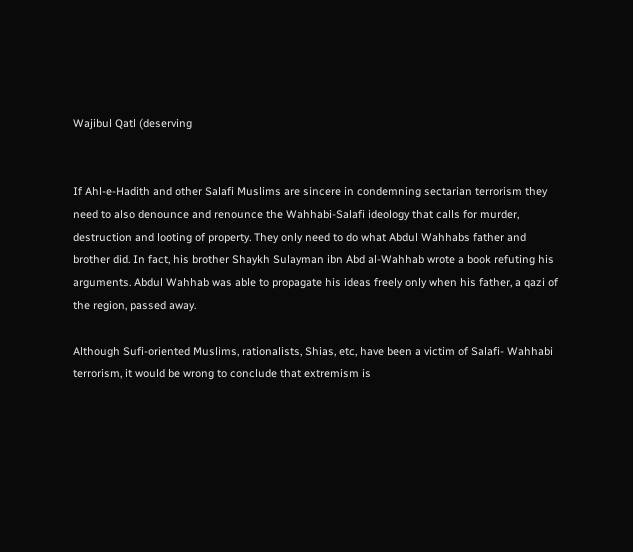Wajibul Qatl (deserving


If Ahl-e-Hadith and other Salafi Muslims are sincere in condemning sectarian terrorism they
need to also denounce and renounce the Wahhabi-Salafi ideology that calls for murder,
destruction and looting of property. They only need to do what Abdul Wahhabs father and
brother did. In fact, his brother Shaykh Sulayman ibn Abd al-Wahhab wrote a book refuting his
arguments. Abdul Wahhab was able to propagate his ideas freely only when his father, a qazi of
the region, passed away.

Although Sufi-oriented Muslims, rationalists, Shias, etc, have been a victim of Salafi- Wahhabi
terrorism, it would be wrong to conclude that extremism is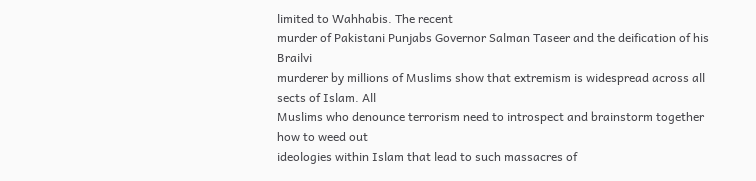limited to Wahhabis. The recent
murder of Pakistani Punjabs Governor Salman Taseer and the deification of his Brailvi
murderer by millions of Muslims show that extremism is widespread across all sects of Islam. All
Muslims who denounce terrorism need to introspect and brainstorm together how to weed out
ideologies within Islam that lead to such massacres of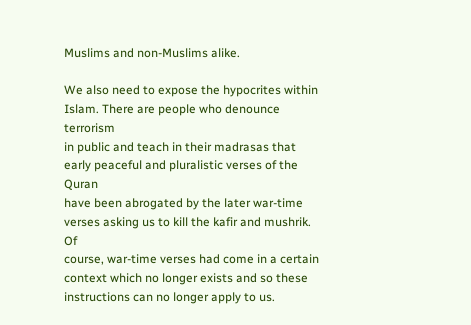Muslims and non-Muslims alike.

We also need to expose the hypocrites within Islam. There are people who denounce terrorism
in public and teach in their madrasas that early peaceful and pluralistic verses of the Quran
have been abrogated by the later war-time verses asking us to kill the kafir and mushrik. Of
course, war-time verses had come in a certain context which no longer exists and so these
instructions can no longer apply to us.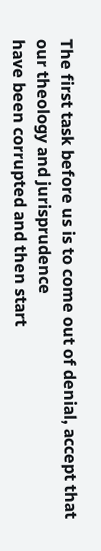The first task before us is to come out of denial, accept that our theology and jurisprudence
have been corrupted and then start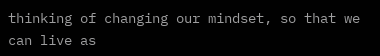thinking of changing our mindset, so that we can live as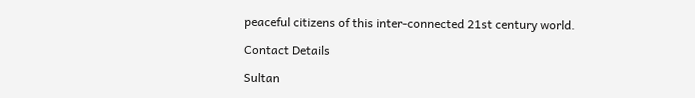peaceful citizens of this inter-connected 21st century world.

Contact Details

Sultan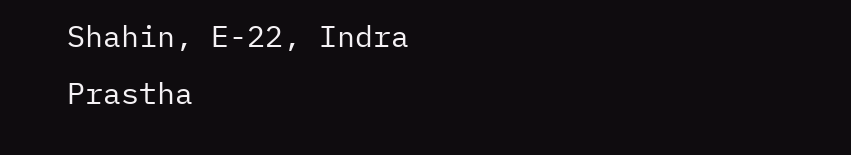Shahin, E-22, Indra Prastha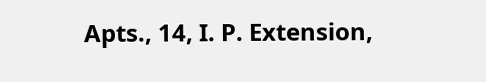Apts., 14, I. P. Extension,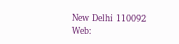New Delhi 110092 Web: